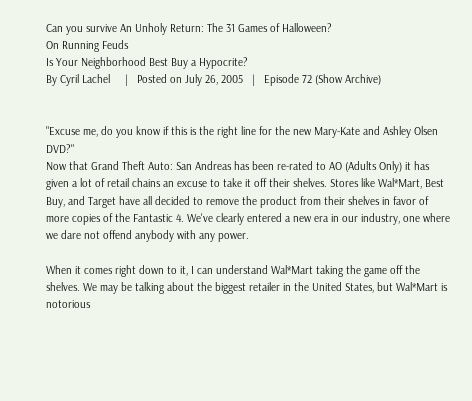Can you survive An Unholy Return: The 31 Games of Halloween?
On Running Feuds
Is Your Neighborhood Best Buy a Hypocrite?
By Cyril Lachel     |   Posted on July 26, 2005   |   Episode 72 (Show Archive)


"Excuse me, do you know if this is the right line for the new Mary-Kate and Ashley Olsen DVD?"
Now that Grand Theft Auto: San Andreas has been re-rated to AO (Adults Only) it has given a lot of retail chains an excuse to take it off their shelves. Stores like Wal*Mart, Best Buy, and Target have all decided to remove the product from their shelves in favor of more copies of the Fantastic 4. We've clearly entered a new era in our industry, one where we dare not offend anybody with any power.

When it comes right down to it, I can understand Wal*Mart taking the game off the shelves. We may be talking about the biggest retailer in the United States, but Wal*Mart is notorious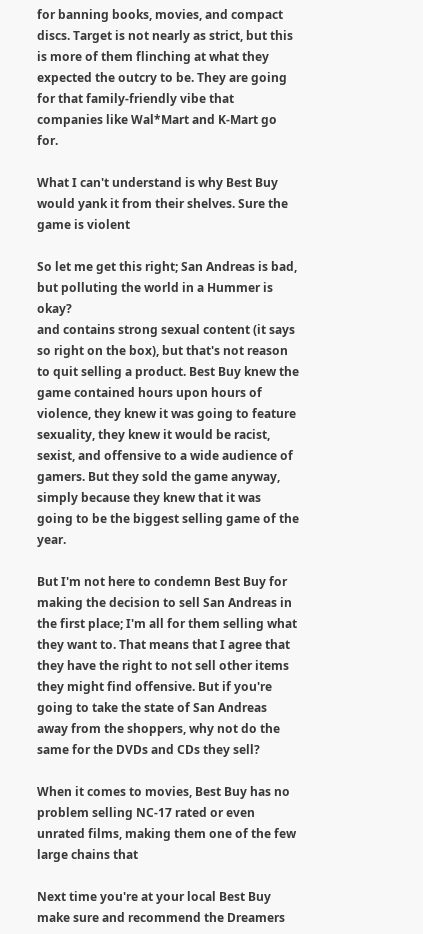for banning books, movies, and compact discs. Target is not nearly as strict, but this is more of them flinching at what they expected the outcry to be. They are going for that family-friendly vibe that companies like Wal*Mart and K-Mart go for.

What I can't understand is why Best Buy would yank it from their shelves. Sure the game is violent

So let me get this right; San Andreas is bad, but polluting the world in a Hummer is okay?
and contains strong sexual content (it says so right on the box), but that's not reason to quit selling a product. Best Buy knew the game contained hours upon hours of violence, they knew it was going to feature sexuality, they knew it would be racist, sexist, and offensive to a wide audience of gamers. But they sold the game anyway, simply because they knew that it was going to be the biggest selling game of the year.

But I'm not here to condemn Best Buy for making the decision to sell San Andreas in the first place; I'm all for them selling what they want to. That means that I agree that they have the right to not sell other items they might find offensive. But if you're going to take the state of San Andreas away from the shoppers, why not do the same for the DVDs and CDs they sell?

When it comes to movies, Best Buy has no problem selling NC-17 rated or even unrated films, making them one of the few large chains that

Next time you're at your local Best Buy make sure and recommend the Dreamers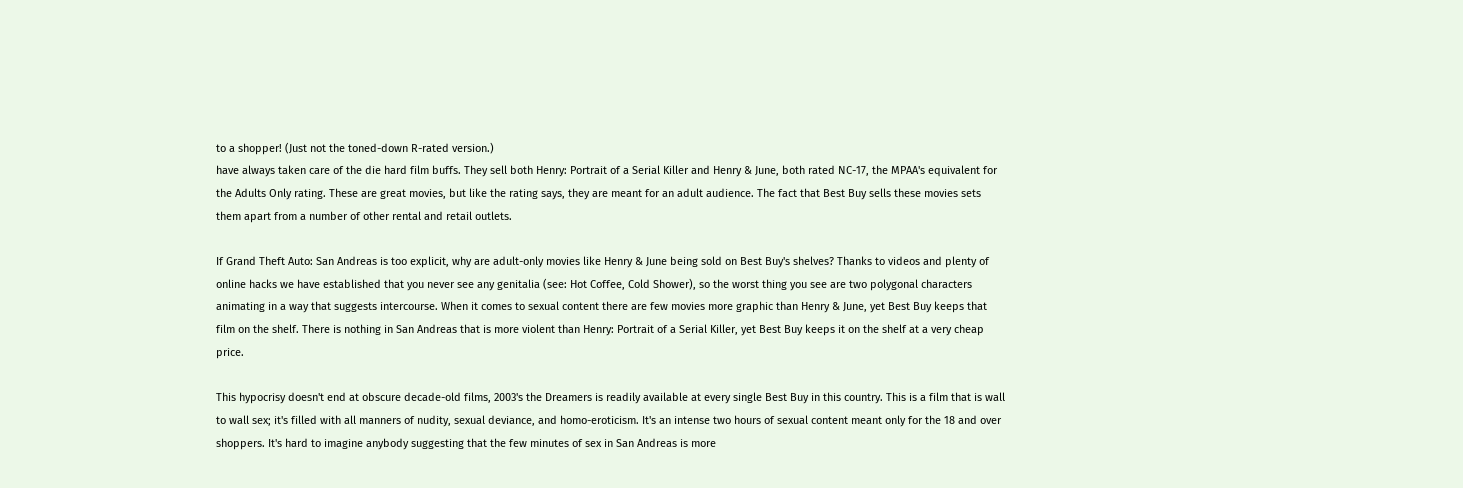to a shopper! (Just not the toned-down R-rated version.)
have always taken care of the die hard film buffs. They sell both Henry: Portrait of a Serial Killer and Henry & June, both rated NC-17, the MPAA's equivalent for the Adults Only rating. These are great movies, but like the rating says, they are meant for an adult audience. The fact that Best Buy sells these movies sets them apart from a number of other rental and retail outlets.

If Grand Theft Auto: San Andreas is too explicit, why are adult-only movies like Henry & June being sold on Best Buy's shelves? Thanks to videos and plenty of online hacks we have established that you never see any genitalia (see: Hot Coffee, Cold Shower), so the worst thing you see are two polygonal characters animating in a way that suggests intercourse. When it comes to sexual content there are few movies more graphic than Henry & June, yet Best Buy keeps that film on the shelf. There is nothing in San Andreas that is more violent than Henry: Portrait of a Serial Killer, yet Best Buy keeps it on the shelf at a very cheap price.

This hypocrisy doesn't end at obscure decade-old films, 2003's the Dreamers is readily available at every single Best Buy in this country. This is a film that is wall to wall sex; it's filled with all manners of nudity, sexual deviance, and homo-eroticism. It's an intense two hours of sexual content meant only for the 18 and over shoppers. It's hard to imagine anybody suggesting that the few minutes of sex in San Andreas is more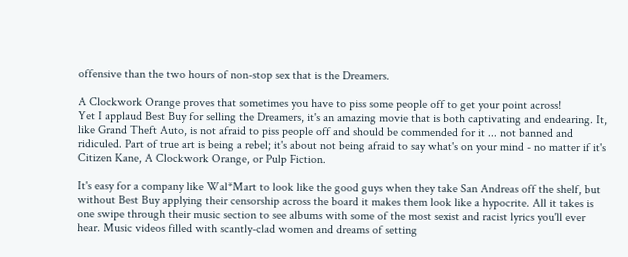offensive than the two hours of non-stop sex that is the Dreamers.

A Clockwork Orange proves that sometimes you have to piss some people off to get your point across!
Yet I applaud Best Buy for selling the Dreamers, it's an amazing movie that is both captivating and endearing. It, like Grand Theft Auto, is not afraid to piss people off and should be commended for it ... not banned and ridiculed. Part of true art is being a rebel; it's about not being afraid to say what's on your mind - no matter if it's Citizen Kane, A Clockwork Orange, or Pulp Fiction.

It's easy for a company like Wal*Mart to look like the good guys when they take San Andreas off the shelf, but without Best Buy applying their censorship across the board it makes them look like a hypocrite. All it takes is one swipe through their music section to see albums with some of the most sexist and racist lyrics you'll ever hear. Music videos filled with scantly-clad women and dreams of setting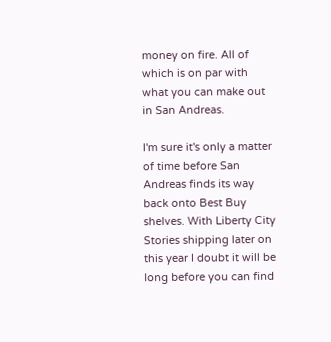money on fire. All of which is on par with what you can make out in San Andreas.

I'm sure it's only a matter of time before San Andreas finds its way back onto Best Buy shelves. With Liberty City Stories shipping later on this year I doubt it will be long before you can find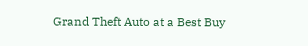Grand Theft Auto at a Best Buy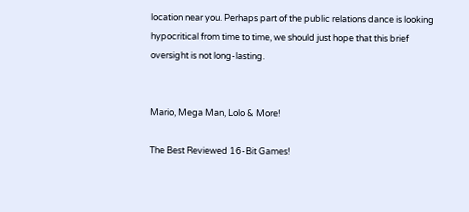location near you. Perhaps part of the public relations dance is looking hypocritical from time to time, we should just hope that this brief oversight is not long-lasting.


Mario, Mega Man, Lolo & More!

The Best Reviewed 16-Bit Games!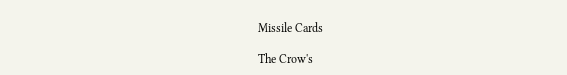Missile Cards

The Crow's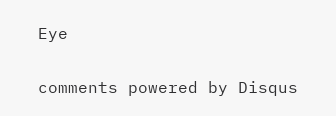Eye

comments powered by Disqus